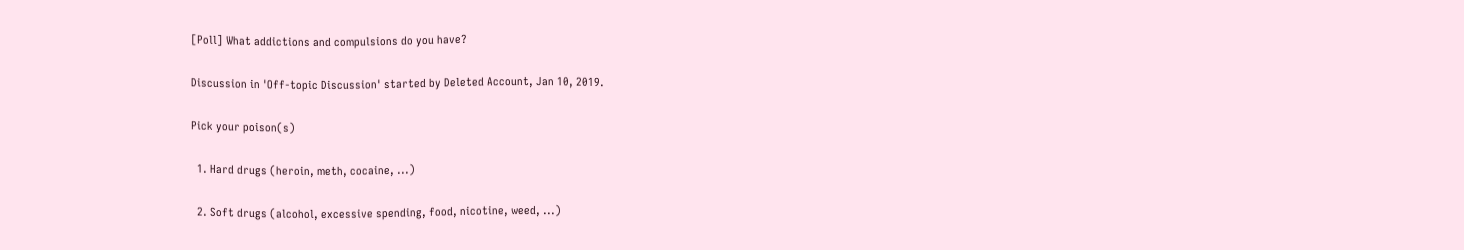[Poll] What addictions and compulsions do you have?

Discussion in 'Off-topic Discussion' started by Deleted Account, Jan 10, 2019.

Pick your poison(s)

  1. Hard drugs (heroin, meth, cocaine, ...)

  2. Soft drugs (alcohol, excessive spending, food, nicotine, weed, ...)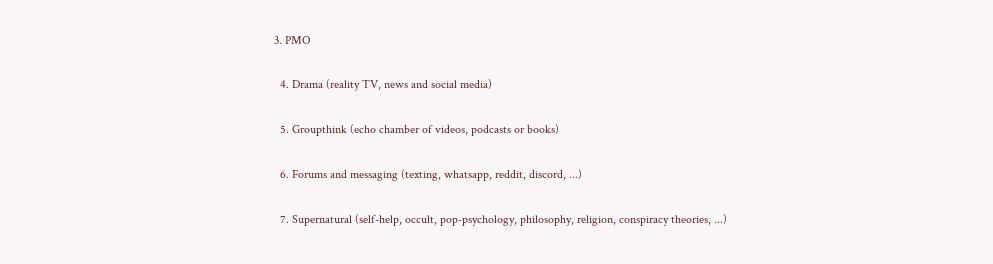3. PMO

  4. Drama (reality TV, news and social media)

  5. Groupthink (echo chamber of videos, podcasts or books)

  6. Forums and messaging (texting, whatsapp, reddit, discord, ...)

  7. Supernatural (self-help, occult, pop-psychology, philosophy, religion, conspiracy theories, ...)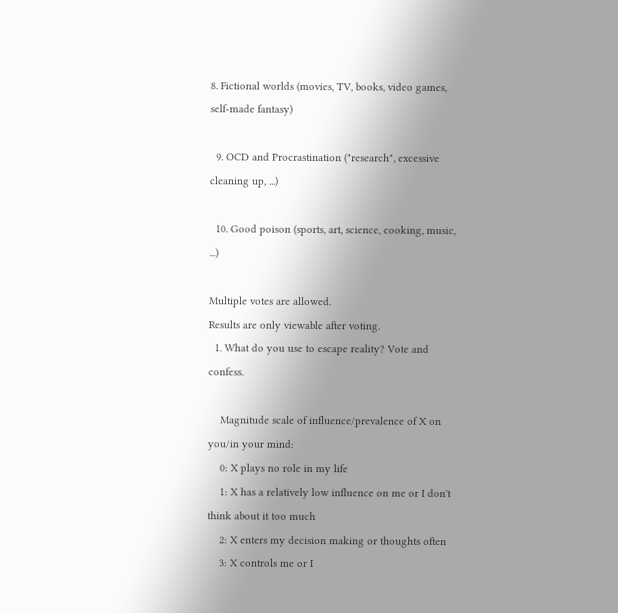8. Fictional worlds (movies, TV, books, video games, self-made fantasy)

  9. OCD and Procrastination ("research", excessive cleaning up, ...)

  10. Good poison (sports, art, science, cooking, music, ...)

Multiple votes are allowed.
Results are only viewable after voting.
  1. What do you use to escape reality? Vote and confess.

    Magnitude scale of influence/prevalence of X on you/in your mind:
    0: X plays no role in my life
    1: X has a relatively low influence on me or I don't think about it too much
    2: X enters my decision making or thoughts often
    3: X controls me or I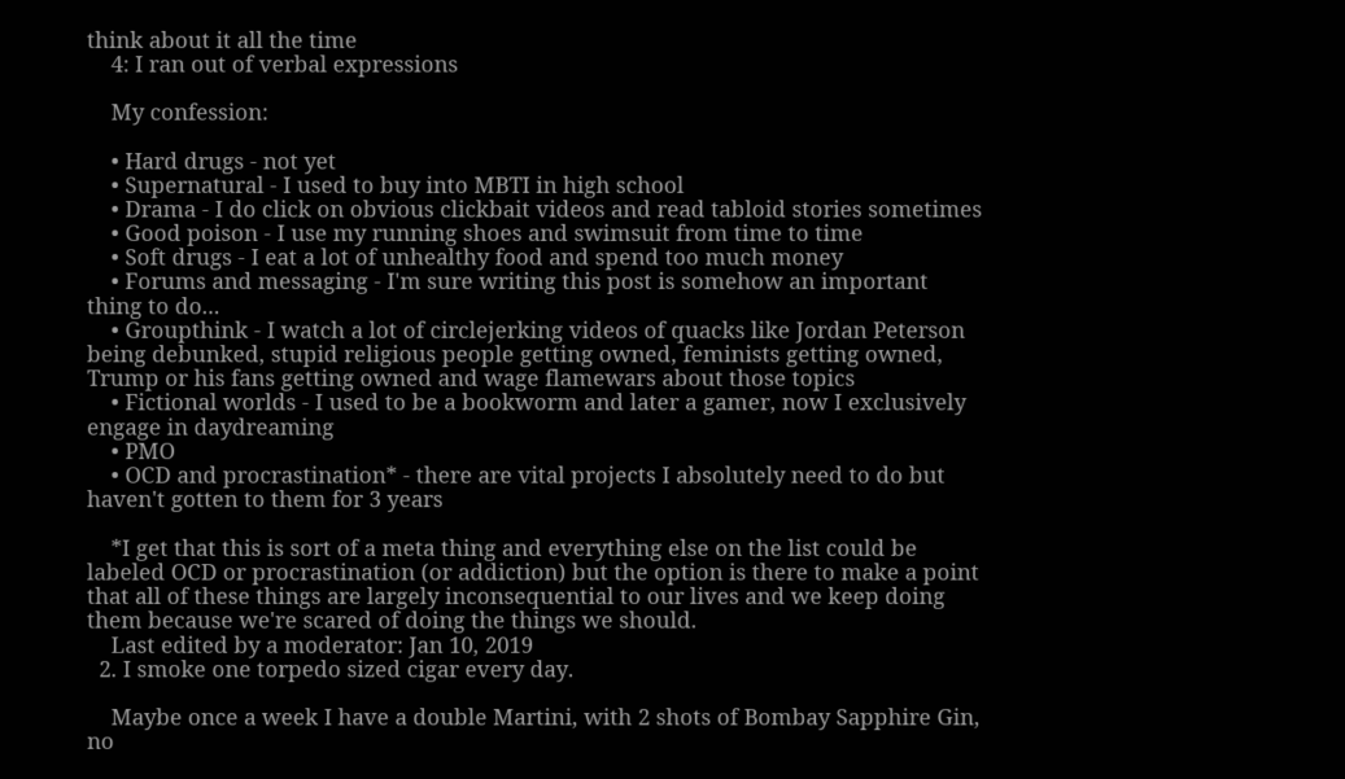think about it all the time
    4: I ran out of verbal expressions

    My confession:

    • Hard drugs - not yet
    • Supernatural - I used to buy into MBTI in high school
    • Drama - I do click on obvious clickbait videos and read tabloid stories sometimes
    • Good poison - I use my running shoes and swimsuit from time to time
    • Soft drugs - I eat a lot of unhealthy food and spend too much money
    • Forums and messaging - I'm sure writing this post is somehow an important thing to do...
    • Groupthink - I watch a lot of circlejerking videos of quacks like Jordan Peterson being debunked, stupid religious people getting owned, feminists getting owned, Trump or his fans getting owned and wage flamewars about those topics
    • Fictional worlds - I used to be a bookworm and later a gamer, now I exclusively engage in daydreaming
    • PMO
    • OCD and procrastination* - there are vital projects I absolutely need to do but haven't gotten to them for 3 years

    *I get that this is sort of a meta thing and everything else on the list could be labeled OCD or procrastination (or addiction) but the option is there to make a point that all of these things are largely inconsequential to our lives and we keep doing them because we're scared of doing the things we should.
    Last edited by a moderator: Jan 10, 2019
  2. I smoke one torpedo sized cigar every day.

    Maybe once a week I have a double Martini, with 2 shots of Bombay Sapphire Gin, no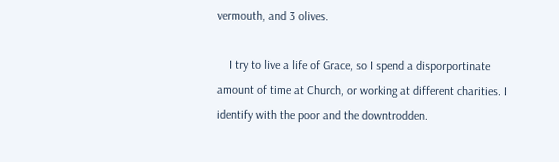vermouth, and 3 olives.

    I try to live a life of Grace, so I spend a disporportinate amount of time at Church, or working at different charities. I identify with the poor and the downtrodden.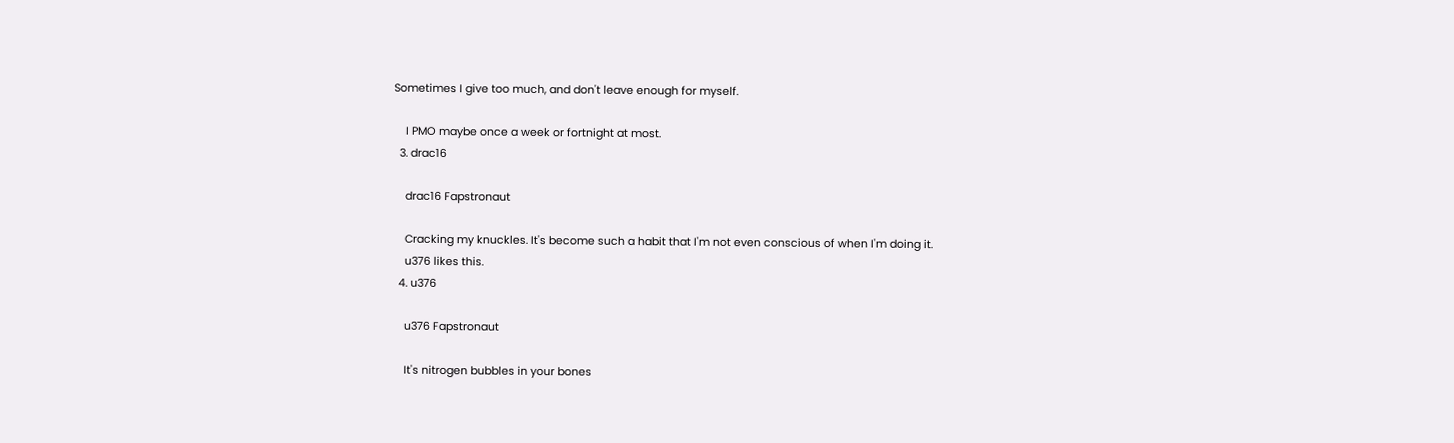Sometimes I give too much, and don't leave enough for myself.

    I PMO maybe once a week or fortnight at most.
  3. drac16

    drac16 Fapstronaut

    Cracking my knuckles. It's become such a habit that I'm not even conscious of when I'm doing it.
    u376 likes this.
  4. u376

    u376 Fapstronaut

    It's nitrogen bubbles in your bones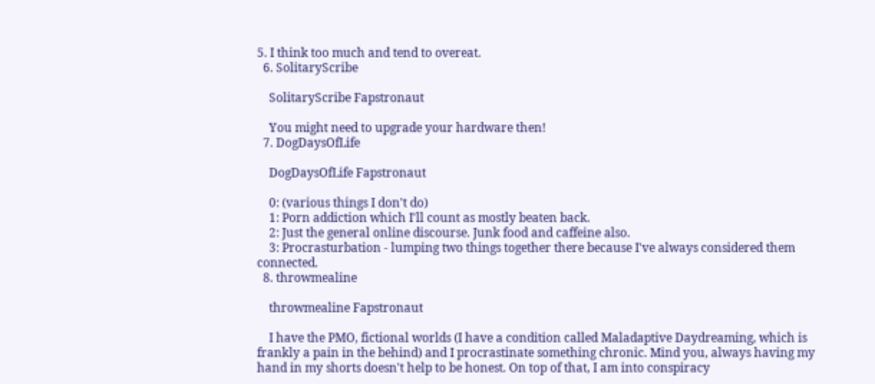5. I think too much and tend to overeat.
  6. SolitaryScribe

    SolitaryScribe Fapstronaut

    You might need to upgrade your hardware then!
  7. DogDaysOfLife

    DogDaysOfLife Fapstronaut

    0: (various things I don't do)
    1: Porn addiction which I'll count as mostly beaten back.
    2: Just the general online discourse. Junk food and caffeine also.
    3: Procrasturbation - lumping two things together there because I've always considered them connected.
  8. throwmealine

    throwmealine Fapstronaut

    I have the PMO, fictional worlds (I have a condition called Maladaptive Daydreaming, which is frankly a pain in the behind) and I procrastinate something chronic. Mind you, always having my hand in my shorts doesn't help to be honest. On top of that, I am into conspiracy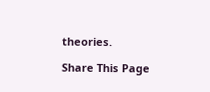theories.

Share This Page